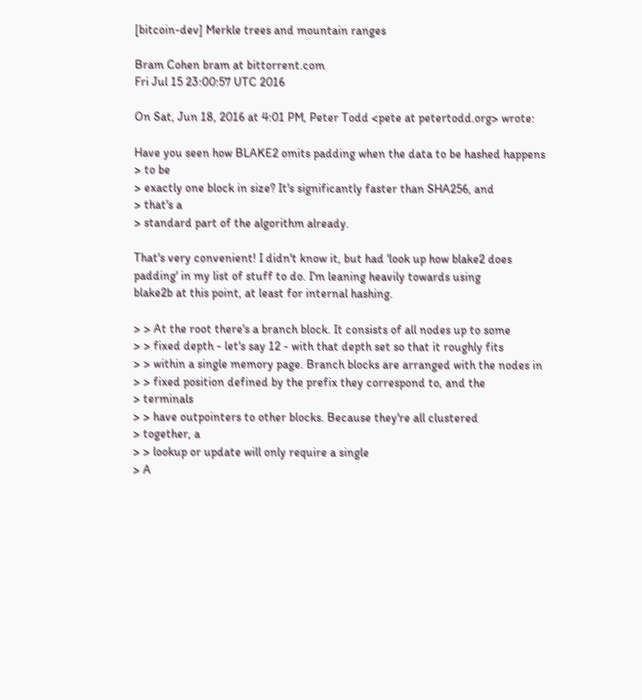[bitcoin-dev] Merkle trees and mountain ranges

Bram Cohen bram at bittorrent.com
Fri Jul 15 23:00:57 UTC 2016

On Sat, Jun 18, 2016 at 4:01 PM, Peter Todd <pete at petertodd.org> wrote:

Have you seen how BLAKE2 omits padding when the data to be hashed happens
> to be
> exactly one block in size? It's significantly faster than SHA256, and
> that's a
> standard part of the algorithm already.

That's very convenient! I didn't know it, but had 'look up how blake2 does
padding' in my list of stuff to do. I'm leaning heavily towards using
blake2b at this point, at least for internal hashing.

> > At the root there's a branch block. It consists of all nodes up to some
> > fixed depth - let's say 12 - with that depth set so that it roughly fits
> > within a single memory page. Branch blocks are arranged with the nodes in
> > fixed position defined by the prefix they correspond to, and the
> terminals
> > have outpointers to other blocks. Because they're all clustered
> together, a
> > lookup or update will only require a single
> A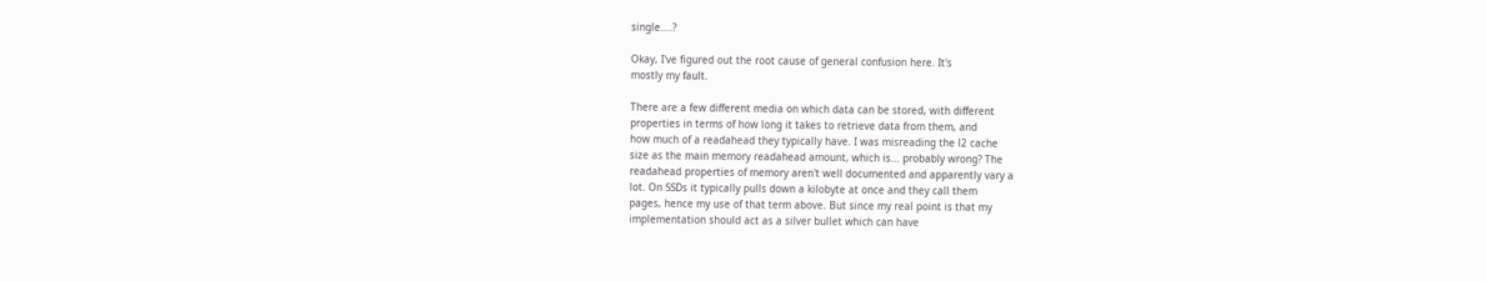single....?

Okay, I've figured out the root cause of general confusion here. It's
mostly my fault.

There are a few different media on which data can be stored, with different
properties in terms of how long it takes to retrieve data from them, and
how much of a readahead they typically have. I was misreading the l2 cache
size as the main memory readahead amount, which is... probably wrong? The
readahead properties of memory aren't well documented and apparently vary a
lot. On SSDs it typically pulls down a kilobyte at once and they call them
pages, hence my use of that term above. But since my real point is that my
implementation should act as a silver bullet which can have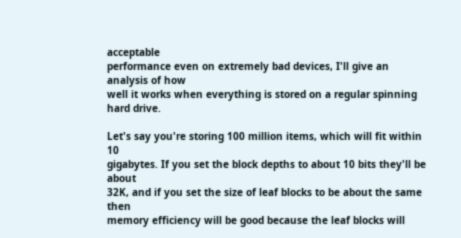acceptable
performance even on extremely bad devices, I'll give an analysis of how
well it works when everything is stored on a regular spinning hard drive.

Let's say you're storing 100 million items, which will fit within 10
gigabytes. If you set the block depths to about 10 bits they'll be about
32K, and if you set the size of leaf blocks to be about the same then
memory efficiency will be good because the leaf blocks will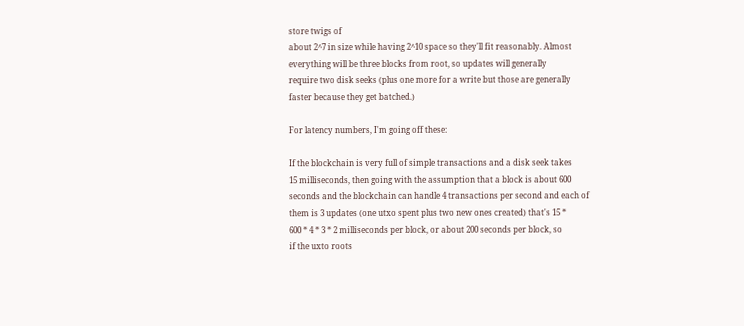store twigs of
about 2^7 in size while having 2^10 space so they'll fit reasonably. Almost
everything will be three blocks from root, so updates will generally
require two disk seeks (plus one more for a write but those are generally
faster because they get batched.)

For latency numbers, I'm going off these:

If the blockchain is very full of simple transactions and a disk seek takes
15 milliseconds, then going with the assumption that a block is about 600
seconds and the blockchain can handle 4 transactions per second and each of
them is 3 updates (one utxo spent plus two new ones created) that's 15 *
600 * 4 * 3 * 2 milliseconds per block, or about 200 seconds per block, so
if the uxto roots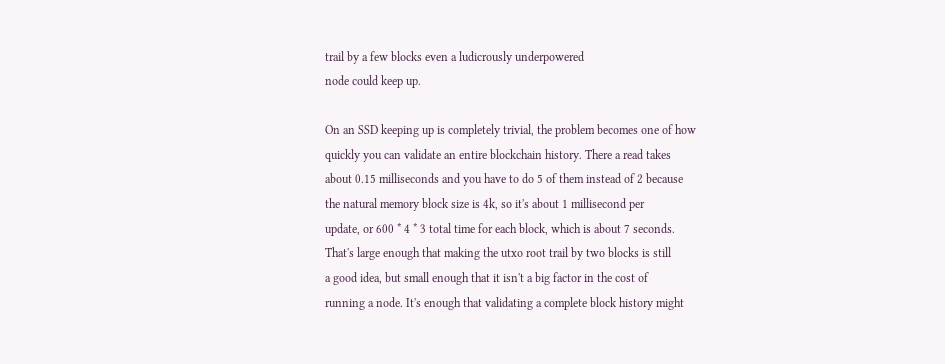trail by a few blocks even a ludicrously underpowered
node could keep up.

On an SSD keeping up is completely trivial, the problem becomes one of how
quickly you can validate an entire blockchain history. There a read takes
about 0.15 milliseconds and you have to do 5 of them instead of 2 because
the natural memory block size is 4k, so it's about 1 millisecond per
update, or 600 * 4 * 3 total time for each block, which is about 7 seconds.
That's large enough that making the utxo root trail by two blocks is still
a good idea, but small enough that it isn't a big factor in the cost of
running a node. It's enough that validating a complete block history might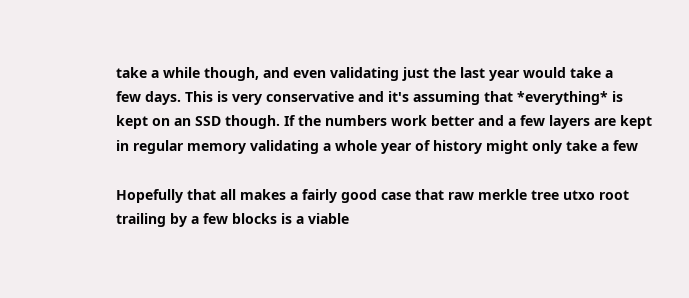take a while though, and even validating just the last year would take a
few days. This is very conservative and it's assuming that *everything* is
kept on an SSD though. If the numbers work better and a few layers are kept
in regular memory validating a whole year of history might only take a few

Hopefully that all makes a fairly good case that raw merkle tree utxo root
trailing by a few blocks is a viable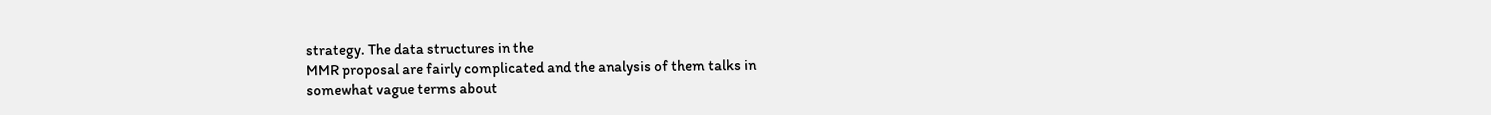strategy. The data structures in the
MMR proposal are fairly complicated and the analysis of them talks in
somewhat vague terms about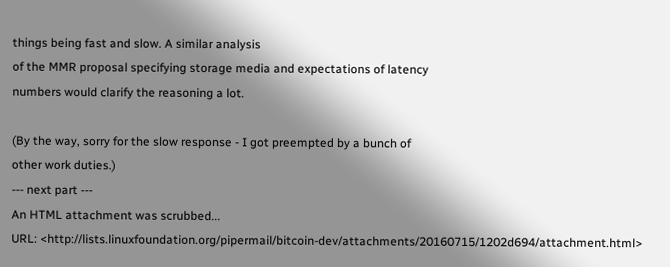things being fast and slow. A similar analysis
of the MMR proposal specifying storage media and expectations of latency
numbers would clarify the reasoning a lot.

(By the way, sorry for the slow response - I got preempted by a bunch of
other work duties.)
--- next part ---
An HTML attachment was scrubbed...
URL: <http://lists.linuxfoundation.org/pipermail/bitcoin-dev/attachments/20160715/1202d694/attachment.html>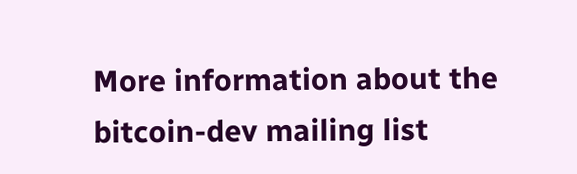More information about the bitcoin-dev mailing list